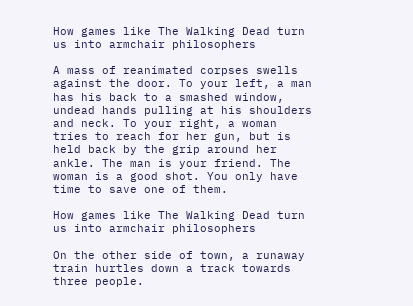How games like The Walking Dead turn us into armchair philosophers

A mass of reanimated corpses swells against the door. To your left, a man has his back to a smashed window, undead hands pulling at his shoulders and neck. To your right, a woman tries to reach for her gun, but is held back by the grip around her ankle. The man is your friend. The woman is a good shot. You only have time to save one of them.

How games like The Walking Dead turn us into armchair philosophers

On the other side of town, a runaway train hurtles down a track towards three people.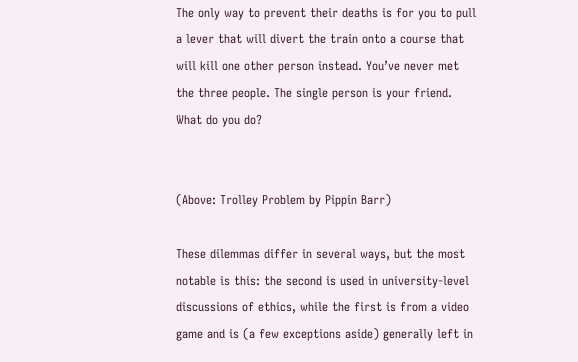The only way to prevent their deaths is for you to pull a lever that will divert the train onto a course that will kill one other person instead. You’ve never met the three people. The single person is your friend. What do you do?


(Above: Trolley Problem by Pippin Barr)

These dilemmas differ in several ways, but the most notable is this: the second is used in university-level discussions of ethics, while the first is from a video game and is (a few exceptions aside) generally left in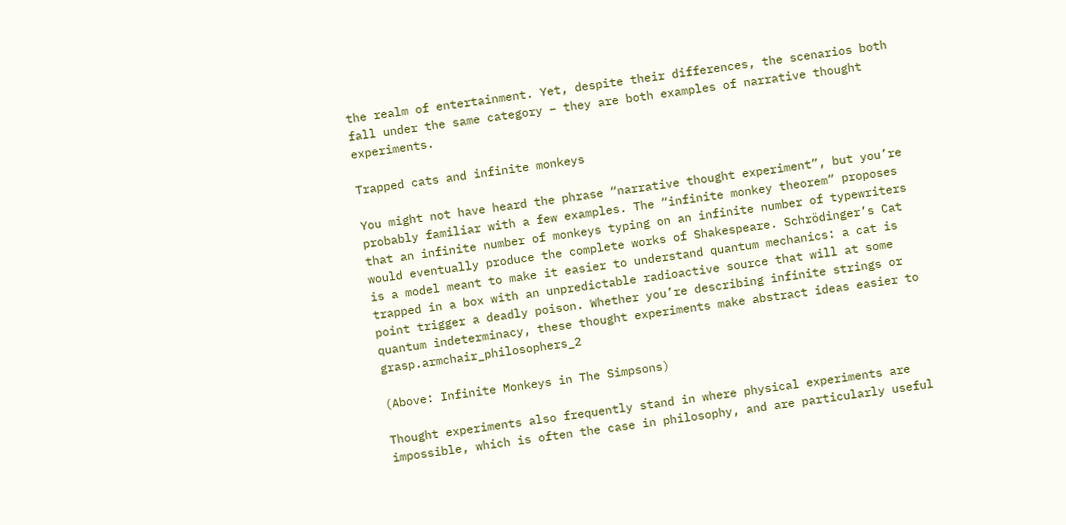the realm of entertainment. Yet, despite their differences, the scenarios both fall under the same category – they are both examples of narrative thought experiments.

Trapped cats and infinite monkeys

You might not have heard the phrase “narrative thought experiment”, but you’re probably familiar with a few examples. The “infinite monkey theorem” proposes that an infinite number of monkeys typing on an infinite number of typewriters would eventually produce the complete works of Shakespeare. Schrödinger’s Cat is a model meant to make it easier to understand quantum mechanics: a cat is trapped in a box with an unpredictable radioactive source that will at some point trigger a deadly poison. Whether you’re describing infinite strings or quantum indeterminacy, these thought experiments make abstract ideas easier to grasp.armchair_philosophers_2

(Above: Infinite Monkeys in The Simpsons)

Thought experiments also frequently stand in where physical experiments are impossible, which is often the case in philosophy, and are particularly useful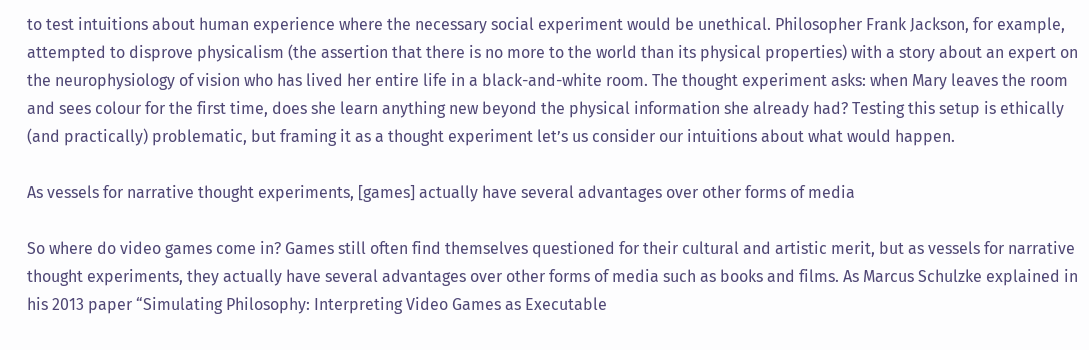to test intuitions about human experience where the necessary social experiment would be unethical. Philosopher Frank Jackson, for example, attempted to disprove physicalism (the assertion that there is no more to the world than its physical properties) with a story about an expert on the neurophysiology of vision who has lived her entire life in a black-and-white room. The thought experiment asks: when Mary leaves the room and sees colour for the first time, does she learn anything new beyond the physical information she already had? Testing this setup is ethically (and practically) problematic, but framing it as a thought experiment let’s us consider our intuitions about what would happen.

As vessels for narrative thought experiments, [games] actually have several advantages over other forms of media

So where do video games come in? Games still often find themselves questioned for their cultural and artistic merit, but as vessels for narrative thought experiments, they actually have several advantages over other forms of media such as books and films. As Marcus Schulzke explained in his 2013 paper “Simulating Philosophy: Interpreting Video Games as Executable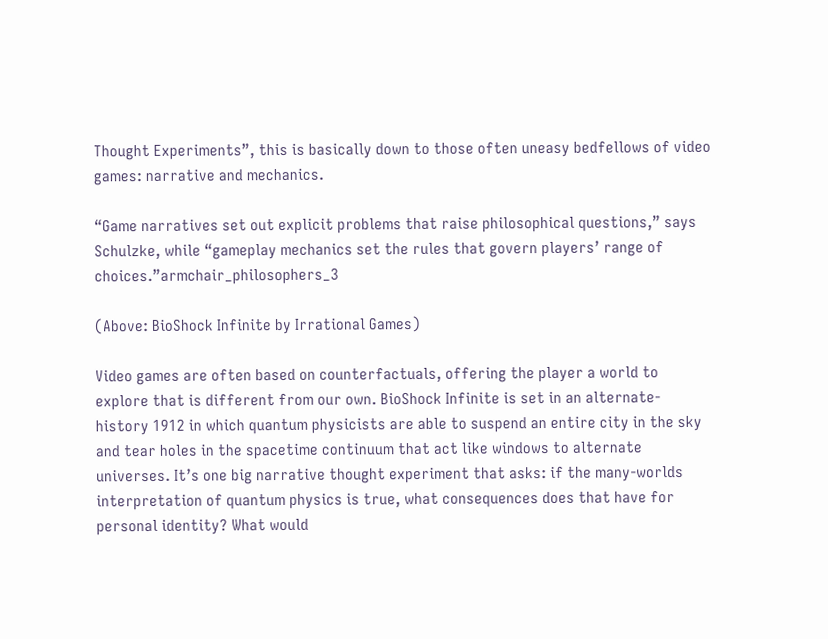Thought Experiments”, this is basically down to those often uneasy bedfellows of video games: narrative and mechanics.

“Game narratives set out explicit problems that raise philosophical questions,” says Schulzke, while “gameplay mechanics set the rules that govern players’ range of choices.”armchair_philosophers_3

(Above: BioShock Infinite by Irrational Games)

Video games are often based on counterfactuals, offering the player a world to explore that is different from our own. BioShock Infinite is set in an alternate-history 1912 in which quantum physicists are able to suspend an entire city in the sky and tear holes in the spacetime continuum that act like windows to alternate universes. It’s one big narrative thought experiment that asks: if the many-worlds interpretation of quantum physics is true, what consequences does that have for personal identity? What would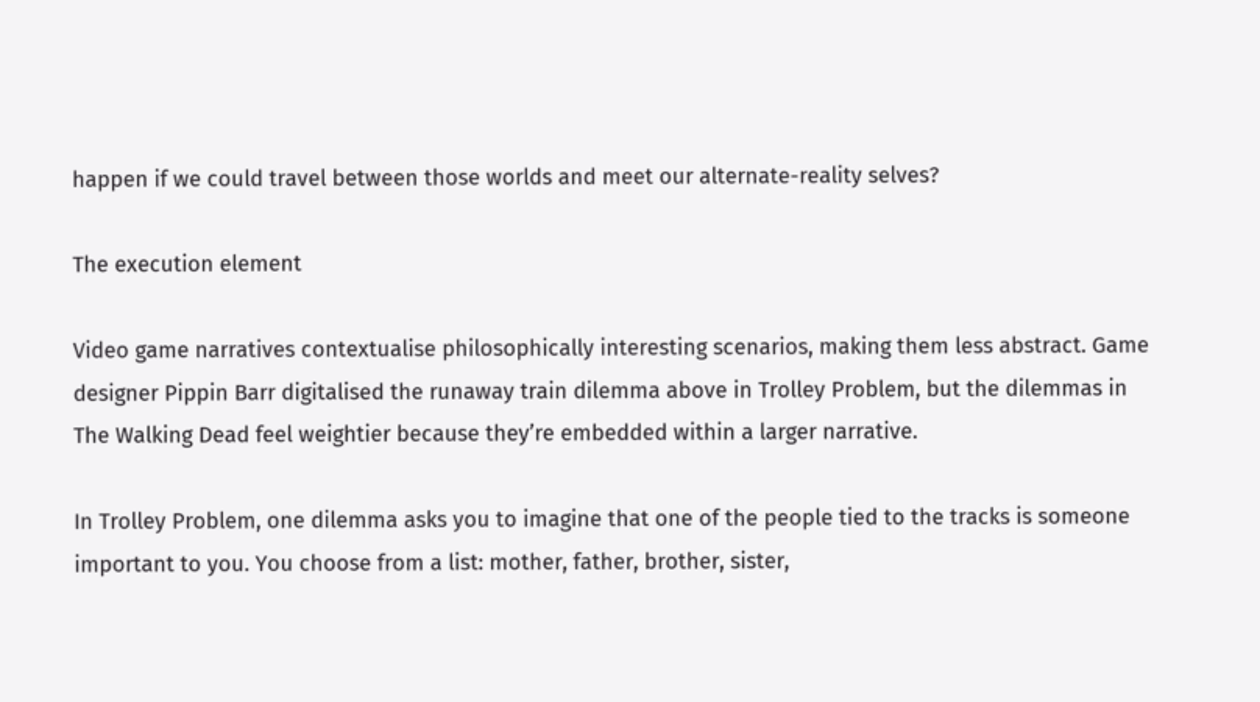happen if we could travel between those worlds and meet our alternate-reality selves?

The execution element

Video game narratives contextualise philosophically interesting scenarios, making them less abstract. Game designer Pippin Barr digitalised the runaway train dilemma above in Trolley Problem, but the dilemmas in The Walking Dead feel weightier because they’re embedded within a larger narrative.

In Trolley Problem, one dilemma asks you to imagine that one of the people tied to the tracks is someone important to you. You choose from a list: mother, father, brother, sister,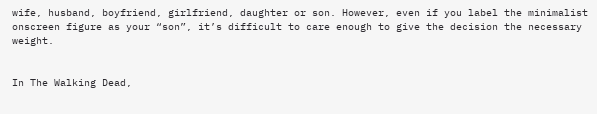wife, husband, boyfriend, girlfriend, daughter or son. However, even if you label the minimalist onscreen figure as your “son”, it’s difficult to care enough to give the decision the necessary weight.


In The Walking Dead,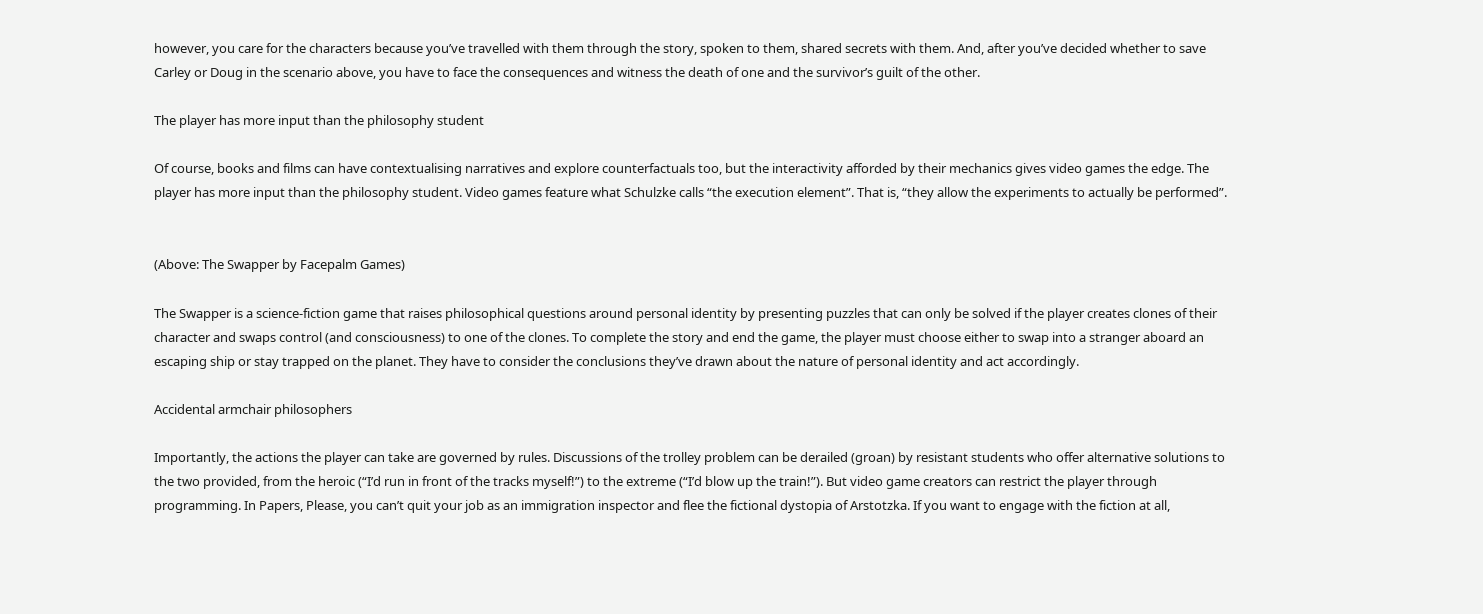however, you care for the characters because you’ve travelled with them through the story, spoken to them, shared secrets with them. And, after you’ve decided whether to save Carley or Doug in the scenario above, you have to face the consequences and witness the death of one and the survivor’s guilt of the other.

The player has more input than the philosophy student

Of course, books and films can have contextualising narratives and explore counterfactuals too, but the interactivity afforded by their mechanics gives video games the edge. The player has more input than the philosophy student. Video games feature what Schulzke calls “the execution element”. That is, “they allow the experiments to actually be performed”.


(Above: The Swapper by Facepalm Games)

The Swapper is a science-fiction game that raises philosophical questions around personal identity by presenting puzzles that can only be solved if the player creates clones of their character and swaps control (and consciousness) to one of the clones. To complete the story and end the game, the player must choose either to swap into a stranger aboard an escaping ship or stay trapped on the planet. They have to consider the conclusions they’ve drawn about the nature of personal identity and act accordingly.

Accidental armchair philosophers

Importantly, the actions the player can take are governed by rules. Discussions of the trolley problem can be derailed (groan) by resistant students who offer alternative solutions to the two provided, from the heroic (“I’d run in front of the tracks myself!”) to the extreme (“I’d blow up the train!”). But video game creators can restrict the player through programming. In Papers, Please, you can’t quit your job as an immigration inspector and flee the fictional dystopia of Arstotzka. If you want to engage with the fiction at all,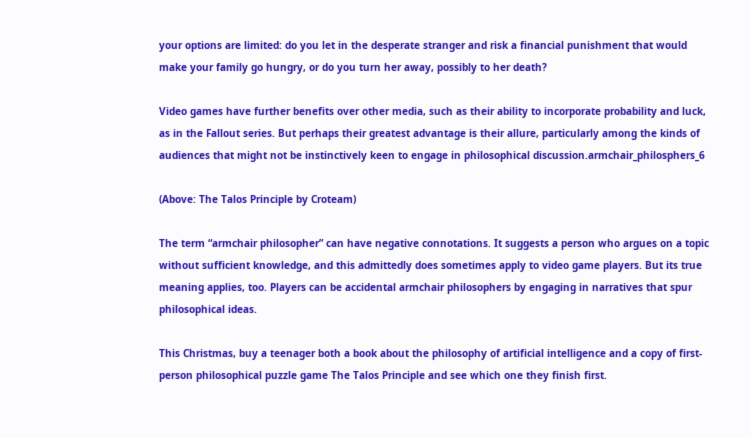your options are limited: do you let in the desperate stranger and risk a financial punishment that would make your family go hungry, or do you turn her away, possibly to her death?

Video games have further benefits over other media, such as their ability to incorporate probability and luck, as in the Fallout series. But perhaps their greatest advantage is their allure, particularly among the kinds of audiences that might not be instinctively keen to engage in philosophical discussion.armchair_philosphers_6

(Above: The Talos Principle by Croteam)

The term “armchair philosopher” can have negative connotations. It suggests a person who argues on a topic without sufficient knowledge, and this admittedly does sometimes apply to video game players. But its true meaning applies, too. Players can be accidental armchair philosophers by engaging in narratives that spur philosophical ideas.

This Christmas, buy a teenager both a book about the philosophy of artificial intelligence and a copy of first-person philosophical puzzle game The Talos Principle and see which one they finish first.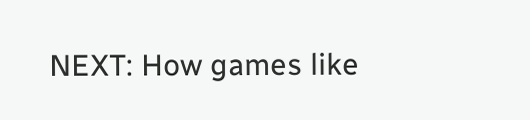NEXT: How games like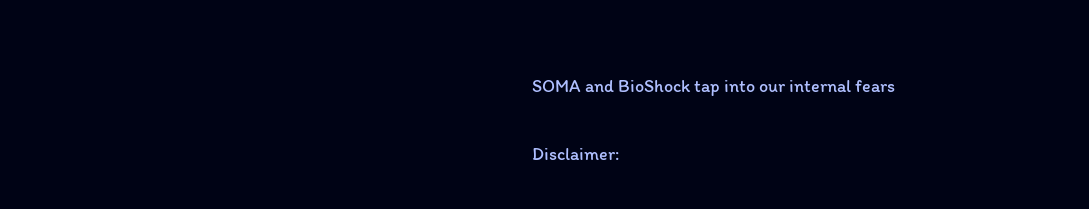SOMA and BioShock tap into our internal fears

Disclaimer: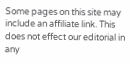Some pages on this site may include an affiliate link. This does not effect our editorial in any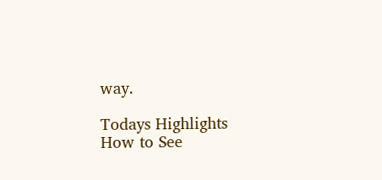way.

Todays Highlights
How to See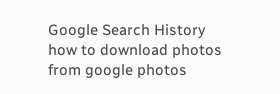Google Search History
how to download photos from google photos